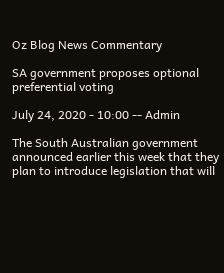Oz Blog News Commentary

SA government proposes optional preferential voting

July 24, 2020 - 10:00 -- Admin

The South Australian government announced earlier this week that they plan to introduce legislation that will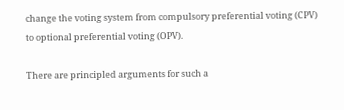change the voting system from compulsory preferential voting (CPV) to optional preferential voting (OPV).

There are principled arguments for such a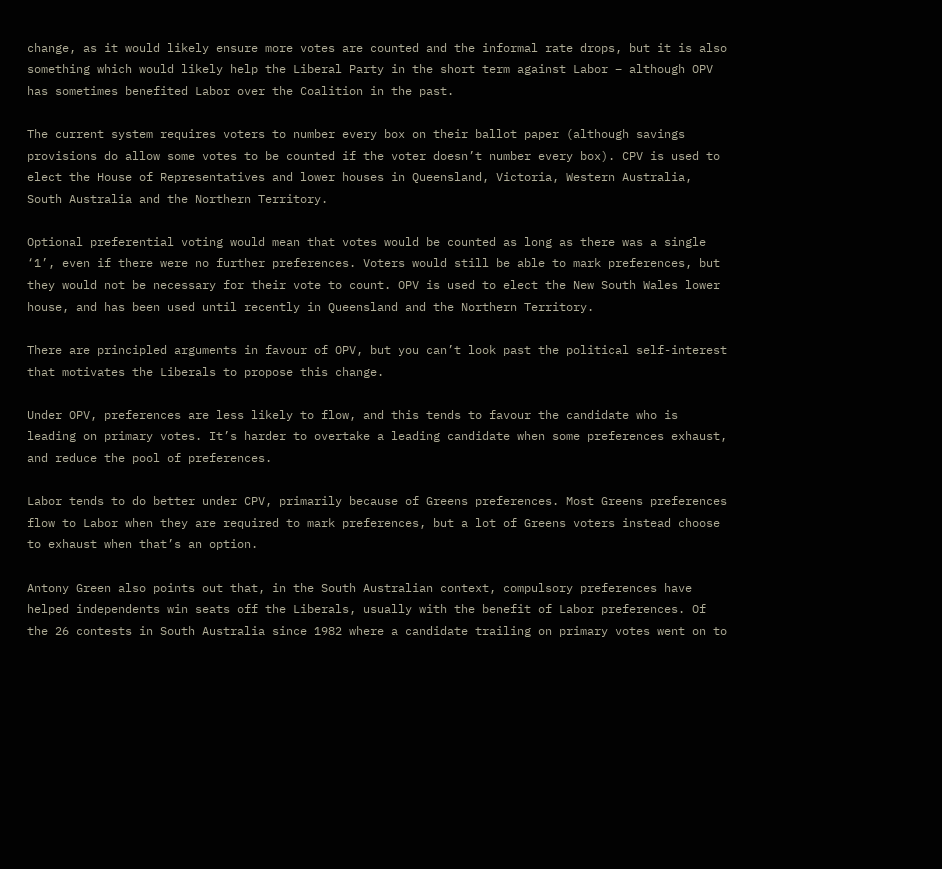change, as it would likely ensure more votes are counted and the informal rate drops, but it is also something which would likely help the Liberal Party in the short term against Labor – although OPV has sometimes benefited Labor over the Coalition in the past.

The current system requires voters to number every box on their ballot paper (although savings provisions do allow some votes to be counted if the voter doesn’t number every box). CPV is used to elect the House of Representatives and lower houses in Queensland, Victoria, Western Australia, South Australia and the Northern Territory.

Optional preferential voting would mean that votes would be counted as long as there was a single ‘1’, even if there were no further preferences. Voters would still be able to mark preferences, but they would not be necessary for their vote to count. OPV is used to elect the New South Wales lower house, and has been used until recently in Queensland and the Northern Territory.

There are principled arguments in favour of OPV, but you can’t look past the political self-interest that motivates the Liberals to propose this change.

Under OPV, preferences are less likely to flow, and this tends to favour the candidate who is leading on primary votes. It’s harder to overtake a leading candidate when some preferences exhaust, and reduce the pool of preferences.

Labor tends to do better under CPV, primarily because of Greens preferences. Most Greens preferences flow to Labor when they are required to mark preferences, but a lot of Greens voters instead choose to exhaust when that’s an option.

Antony Green also points out that, in the South Australian context, compulsory preferences have helped independents win seats off the Liberals, usually with the benefit of Labor preferences. Of the 26 contests in South Australia since 1982 where a candidate trailing on primary votes went on to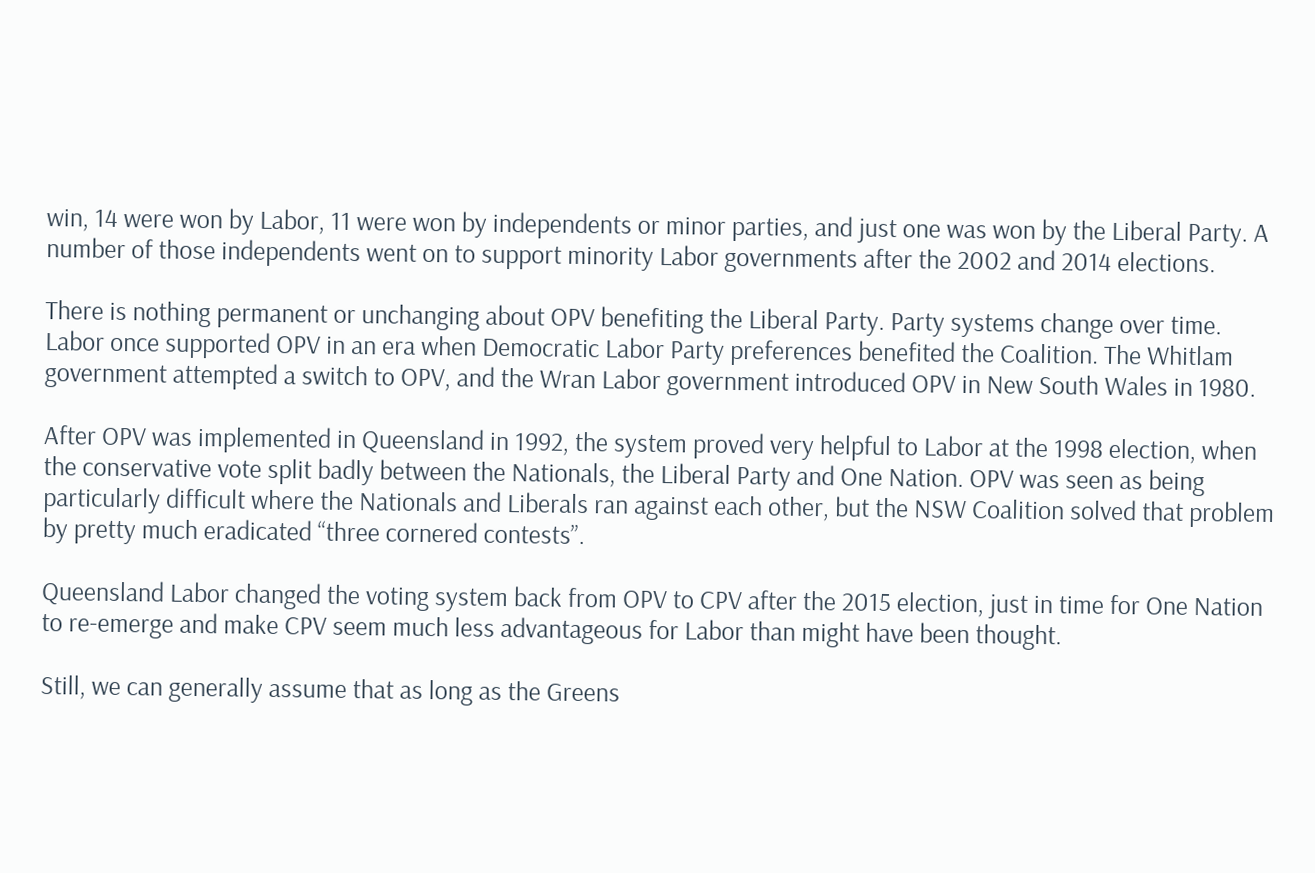win, 14 were won by Labor, 11 were won by independents or minor parties, and just one was won by the Liberal Party. A number of those independents went on to support minority Labor governments after the 2002 and 2014 elections.

There is nothing permanent or unchanging about OPV benefiting the Liberal Party. Party systems change over time. Labor once supported OPV in an era when Democratic Labor Party preferences benefited the Coalition. The Whitlam government attempted a switch to OPV, and the Wran Labor government introduced OPV in New South Wales in 1980.

After OPV was implemented in Queensland in 1992, the system proved very helpful to Labor at the 1998 election, when the conservative vote split badly between the Nationals, the Liberal Party and One Nation. OPV was seen as being particularly difficult where the Nationals and Liberals ran against each other, but the NSW Coalition solved that problem by pretty much eradicated “three cornered contests”.

Queensland Labor changed the voting system back from OPV to CPV after the 2015 election, just in time for One Nation to re-emerge and make CPV seem much less advantageous for Labor than might have been thought.

Still, we can generally assume that as long as the Greens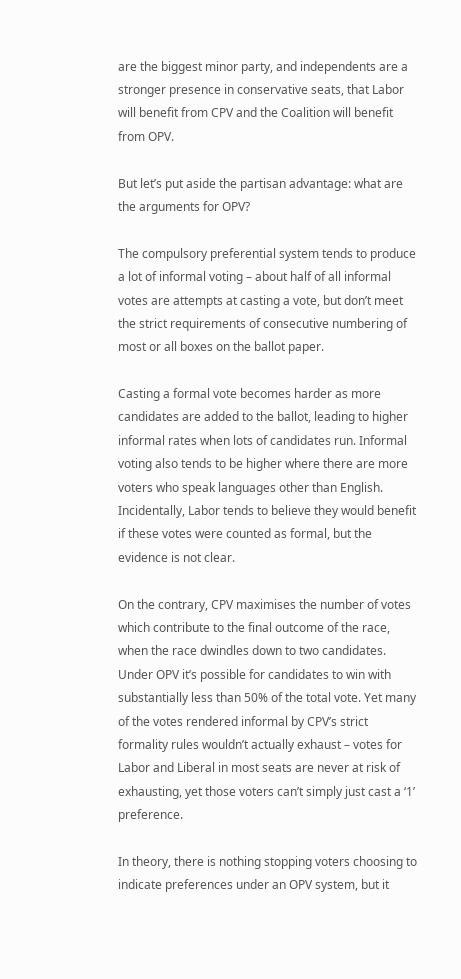are the biggest minor party, and independents are a stronger presence in conservative seats, that Labor will benefit from CPV and the Coalition will benefit from OPV.

But let’s put aside the partisan advantage: what are the arguments for OPV?

The compulsory preferential system tends to produce a lot of informal voting – about half of all informal votes are attempts at casting a vote, but don’t meet the strict requirements of consecutive numbering of most or all boxes on the ballot paper.

Casting a formal vote becomes harder as more candidates are added to the ballot, leading to higher informal rates when lots of candidates run. Informal voting also tends to be higher where there are more voters who speak languages other than English. Incidentally, Labor tends to believe they would benefit if these votes were counted as formal, but the evidence is not clear.

On the contrary, CPV maximises the number of votes which contribute to the final outcome of the race, when the race dwindles down to two candidates. Under OPV it’s possible for candidates to win with substantially less than 50% of the total vote. Yet many of the votes rendered informal by CPV’s strict formality rules wouldn’t actually exhaust – votes for Labor and Liberal in most seats are never at risk of exhausting, yet those voters can’t simply just cast a ‘1’ preference.

In theory, there is nothing stopping voters choosing to indicate preferences under an OPV system, but it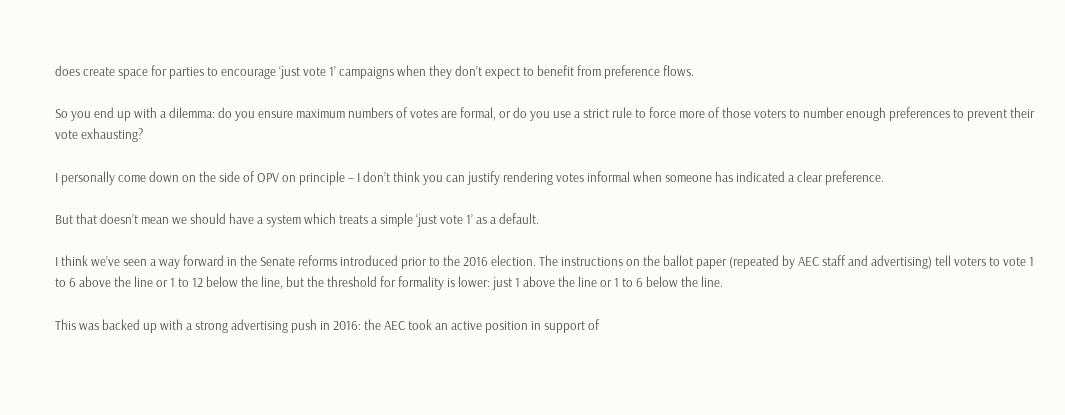does create space for parties to encourage ‘just vote 1’ campaigns when they don’t expect to benefit from preference flows.

So you end up with a dilemma: do you ensure maximum numbers of votes are formal, or do you use a strict rule to force more of those voters to number enough preferences to prevent their vote exhausting?

I personally come down on the side of OPV on principle – I don’t think you can justify rendering votes informal when someone has indicated a clear preference.

But that doesn’t mean we should have a system which treats a simple ‘just vote 1’ as a default.

I think we’ve seen a way forward in the Senate reforms introduced prior to the 2016 election. The instructions on the ballot paper (repeated by AEC staff and advertising) tell voters to vote 1 to 6 above the line or 1 to 12 below the line, but the threshold for formality is lower: just 1 above the line or 1 to 6 below the line.

This was backed up with a strong advertising push in 2016: the AEC took an active position in support of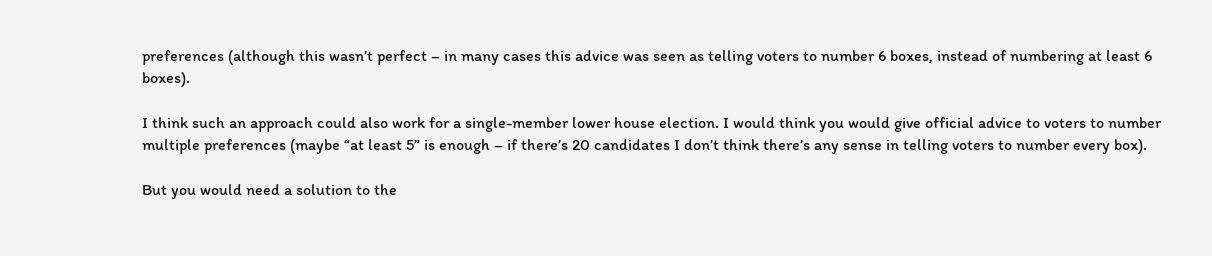preferences (although this wasn’t perfect – in many cases this advice was seen as telling voters to number 6 boxes, instead of numbering at least 6 boxes).

I think such an approach could also work for a single-member lower house election. I would think you would give official advice to voters to number multiple preferences (maybe “at least 5” is enough – if there’s 20 candidates I don’t think there’s any sense in telling voters to number every box).

But you would need a solution to the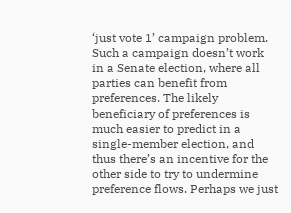‘just vote 1’ campaign problem. Such a campaign doesn’t work in a Senate election, where all parties can benefit from preferences. The likely beneficiary of preferences is much easier to predict in a single-member election, and thus there’s an incentive for the other side to try to undermine preference flows. Perhaps we just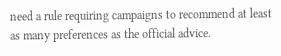need a rule requiring campaigns to recommend at least as many preferences as the official advice.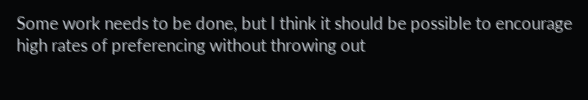Some work needs to be done, but I think it should be possible to encourage high rates of preferencing without throwing out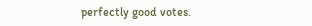perfectly good votes.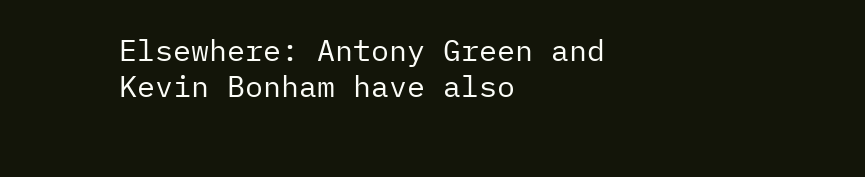Elsewhere: Antony Green and Kevin Bonham have also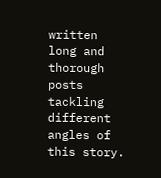written long and thorough posts tackling different angles of this story.